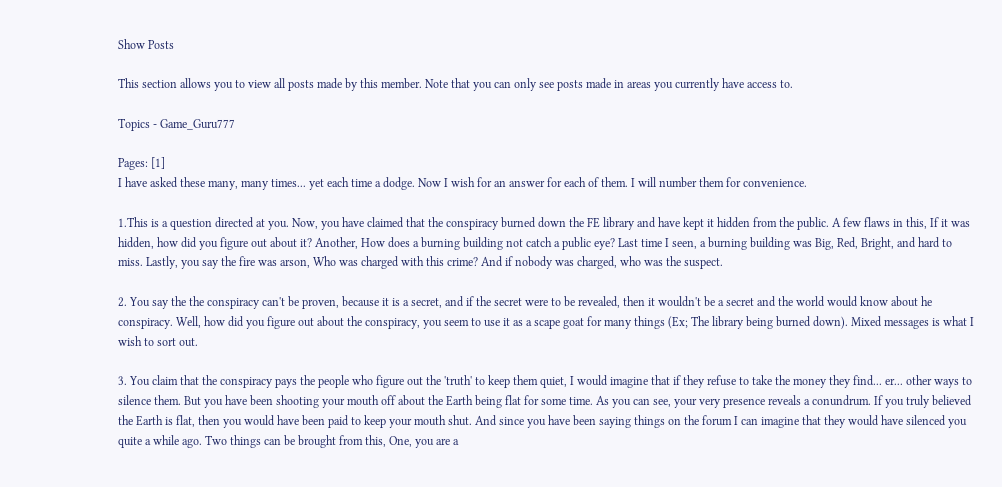Show Posts

This section allows you to view all posts made by this member. Note that you can only see posts made in areas you currently have access to.

Topics - Game_Guru777

Pages: [1]
I have asked these many, many times... yet each time a dodge. Now I wish for an answer for each of them. I will number them for convenience.

1.This is a question directed at you. Now, you have claimed that the conspiracy burned down the FE library and have kept it hidden from the public. A few flaws in this, If it was hidden, how did you figure out about it? Another, How does a burning building not catch a public eye? Last time I seen, a burning building was Big, Red, Bright, and hard to miss. Lastly, you say the fire was arson, Who was charged with this crime? And if nobody was charged, who was the suspect.

2. You say the the conspiracy can't be proven, because it is a secret, and if the secret were to be revealed, then it wouldn't be a secret and the world would know about he conspiracy. Well, how did you figure out about the conspiracy, you seem to use it as a scape goat for many things (Ex; The library being burned down). Mixed messages is what I wish to sort out.

3. You claim that the conspiracy pays the people who figure out the 'truth' to keep them quiet, I would imagine that if they refuse to take the money they find... er... other ways to silence them. But you have been shooting your mouth off about the Earth being flat for some time. As you can see, your very presence reveals a conundrum. If you truly believed the Earth is flat, then you would have been paid to keep your mouth shut. And since you have been saying things on the forum I can imagine that they would have silenced you quite a while ago. Two things can be brought from this, One, you are a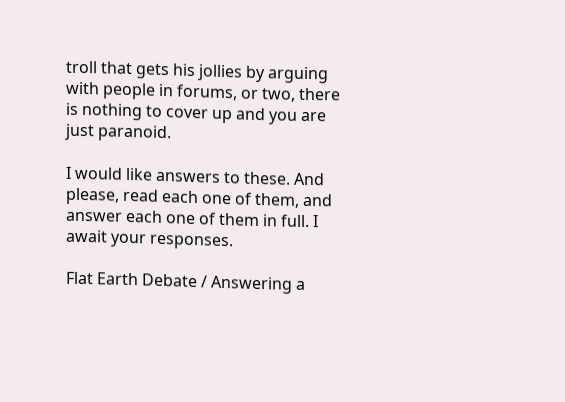troll that gets his jollies by arguing with people in forums, or two, there is nothing to cover up and you are just paranoid.

I would like answers to these. And please, read each one of them, and answer each one of them in full. I await your responses.

Flat Earth Debate / Answering a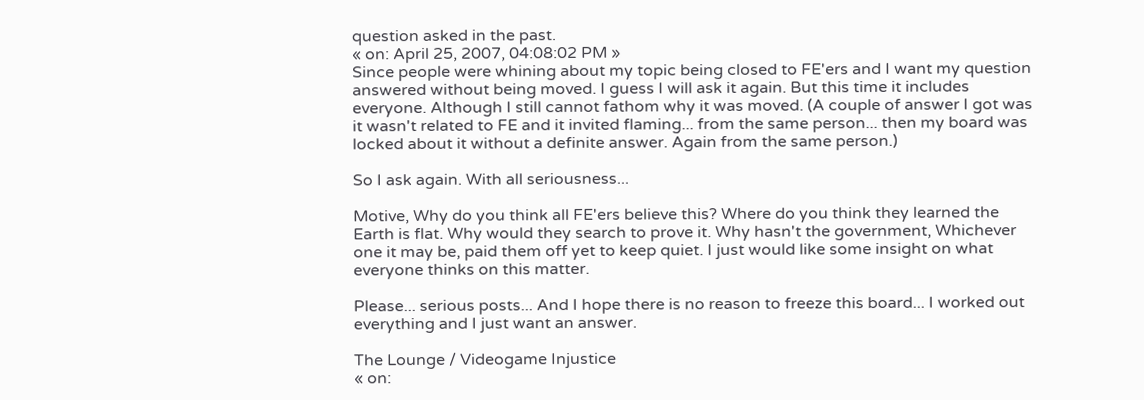question asked in the past.
« on: April 25, 2007, 04:08:02 PM »
Since people were whining about my topic being closed to FE'ers and I want my question answered without being moved. I guess I will ask it again. But this time it includes everyone. Although I still cannot fathom why it was moved. (A couple of answer I got was it wasn't related to FE and it invited flaming... from the same person... then my board was locked about it without a definite answer. Again from the same person.)

So I ask again. With all seriousness...

Motive, Why do you think all FE'ers believe this? Where do you think they learned the Earth is flat. Why would they search to prove it. Why hasn't the government, Whichever one it may be, paid them off yet to keep quiet. I just would like some insight on what everyone thinks on this matter.

Please... serious posts... And I hope there is no reason to freeze this board... I worked out everything and I just want an answer.

The Lounge / Videogame Injustice
« on: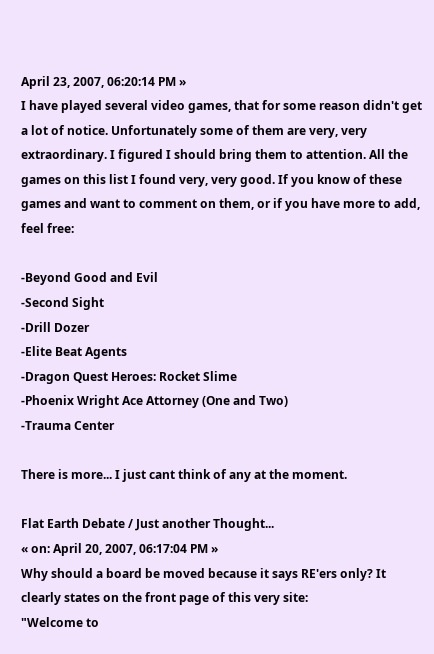April 23, 2007, 06:20:14 PM »
I have played several video games, that for some reason didn't get a lot of notice. Unfortunately some of them are very, very extraordinary. I figured I should bring them to attention. All the games on this list I found very, very good. If you know of these games and want to comment on them, or if you have more to add, feel free:

-Beyond Good and Evil
-Second Sight
-Drill Dozer
-Elite Beat Agents
-Dragon Quest Heroes: Rocket Slime
-Phoenix Wright Ace Attorney (One and Two)
-Trauma Center

There is more... I just cant think of any at the moment.

Flat Earth Debate / Just another Thought...
« on: April 20, 2007, 06:17:04 PM »
Why should a board be moved because it says RE'ers only? It clearly states on the front page of this very site:
"Welcome to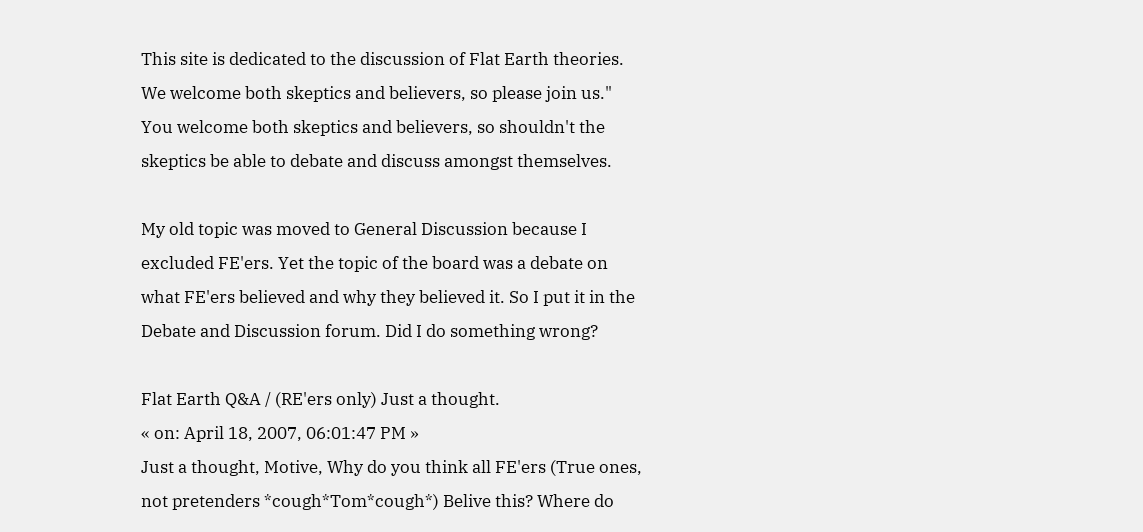This site is dedicated to the discussion of Flat Earth theories. We welcome both skeptics and believers, so please join us." You welcome both skeptics and believers, so shouldn't the skeptics be able to debate and discuss amongst themselves.

My old topic was moved to General Discussion because I excluded FE'ers. Yet the topic of the board was a debate on what FE'ers believed and why they believed it. So I put it in the Debate and Discussion forum. Did I do something wrong?

Flat Earth Q&A / (RE'ers only) Just a thought.
« on: April 18, 2007, 06:01:47 PM »
Just a thought, Motive, Why do you think all FE'ers (True ones, not pretenders *cough*Tom*cough*) Belive this? Where do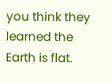you think they learned the Earth is flat.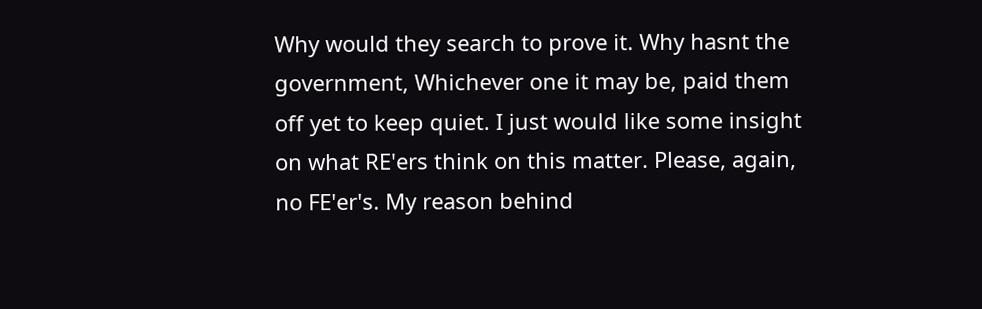Why would they search to prove it. Why hasnt the government, Whichever one it may be, paid them off yet to keep quiet. I just would like some insight on what RE'ers think on this matter. Please, again, no FE'er's. My reason behind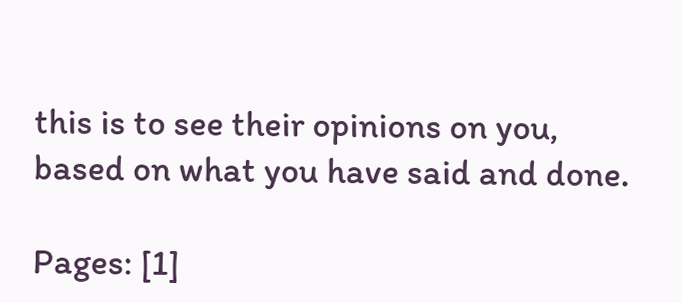this is to see their opinions on you, based on what you have said and done.

Pages: [1]